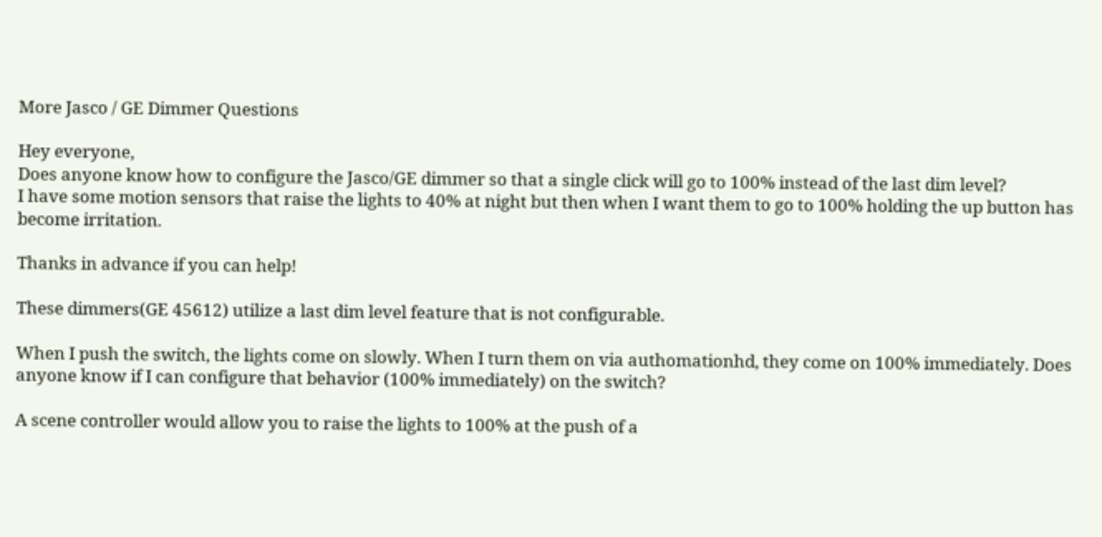More Jasco / GE Dimmer Questions

Hey everyone,
Does anyone know how to configure the Jasco/GE dimmer so that a single click will go to 100% instead of the last dim level?
I have some motion sensors that raise the lights to 40% at night but then when I want them to go to 100% holding the up button has become irritation.

Thanks in advance if you can help!

These dimmers(GE 45612) utilize a last dim level feature that is not configurable.

When I push the switch, the lights come on slowly. When I turn them on via authomationhd, they come on 100% immediately. Does anyone know if I can configure that behavior (100% immediately) on the switch?

A scene controller would allow you to raise the lights to 100% at the push of a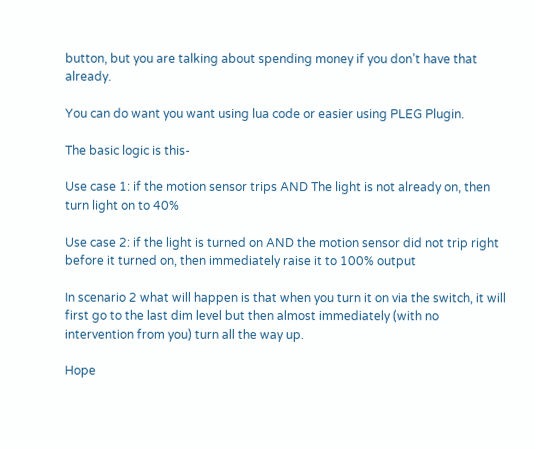button, but you are talking about spending money if you don’t have that already.

You can do want you want using lua code or easier using PLEG Plugin.

The basic logic is this-

Use case 1: if the motion sensor trips AND The light is not already on, then turn light on to 40%

Use case 2: if the light is turned on AND the motion sensor did not trip right before it turned on, then immediately raise it to 100% output

In scenario 2 what will happen is that when you turn it on via the switch, it will first go to the last dim level but then almost immediately (with no intervention from you) turn all the way up.

Hope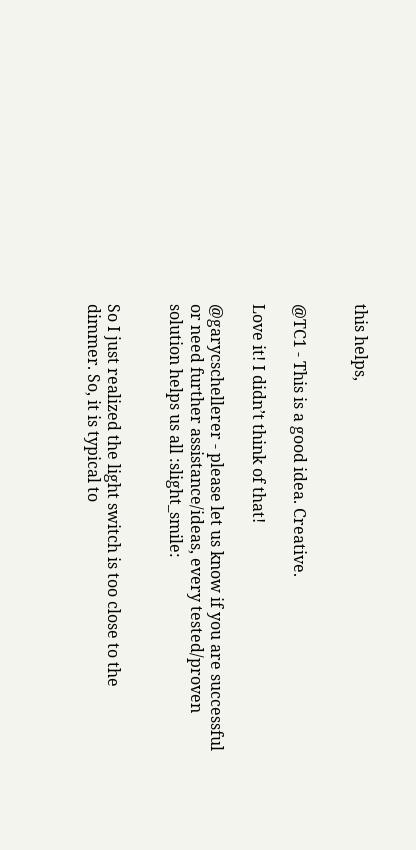this helps,


@TC1 - This is a good idea. Creative.

Love it! I didn’t think of that!

@garycschellerer - please let us know if you are successful or need further assistance/ideas, every tested/proven solution helps us all :slight_smile:


So I just realized the light switch is too close to the dimmer. So, it is typical to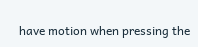have motion when pressing the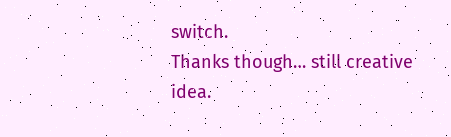switch.
Thanks though… still creative idea.